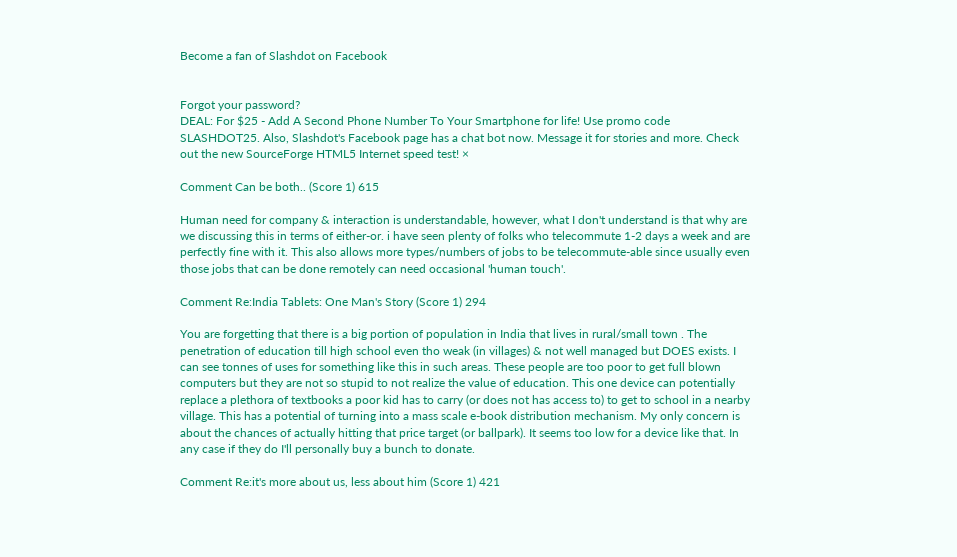Become a fan of Slashdot on Facebook


Forgot your password?
DEAL: For $25 - Add A Second Phone Number To Your Smartphone for life! Use promo code SLASHDOT25. Also, Slashdot's Facebook page has a chat bot now. Message it for stories and more. Check out the new SourceForge HTML5 Internet speed test! ×

Comment Can be both.. (Score 1) 615

Human need for company & interaction is understandable, however, what I don't understand is that why are we discussing this in terms of either-or. i have seen plenty of folks who telecommute 1-2 days a week and are perfectly fine with it. This also allows more types/numbers of jobs to be telecommute-able since usually even those jobs that can be done remotely can need occasional 'human touch'.

Comment Re:India Tablets: One Man's Story (Score 1) 294

You are forgetting that there is a big portion of population in India that lives in rural/small town . The penetration of education till high school even tho weak (in villages) & not well managed but DOES exists. I can see tonnes of uses for something like this in such areas. These people are too poor to get full blown computers but they are not so stupid to not realize the value of education. This one device can potentially replace a plethora of textbooks a poor kid has to carry (or does not has access to) to get to school in a nearby village. This has a potential of turning into a mass scale e-book distribution mechanism. My only concern is about the chances of actually hitting that price target (or ballpark). It seems too low for a device like that. In any case if they do I'll personally buy a bunch to donate.

Comment Re:it's more about us, less about him (Score 1) 421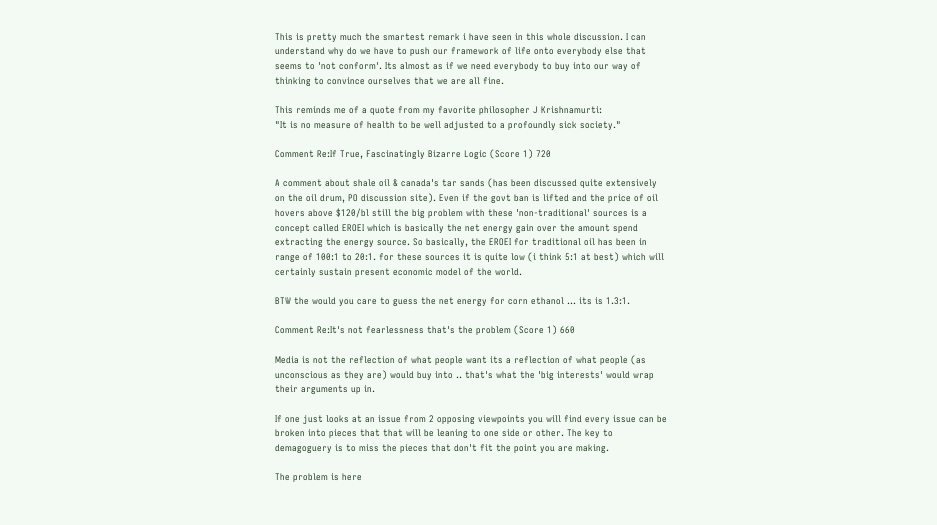This is pretty much the smartest remark i have seen in this whole discussion. I can understand why do we have to push our framework of life onto everybody else that seems to 'not conform'. Its almost as if we need everybody to buy into our way of thinking to convince ourselves that we are all fine.

This reminds me of a quote from my favorite philosopher J Krishnamurti:
"It is no measure of health to be well adjusted to a profoundly sick society."

Comment Re:If True, Fascinatingly Bizarre Logic (Score 1) 720

A comment about shale oil & canada's tar sands (has been discussed quite extensively on the oil drum, PO discussion site). Even if the govt ban is lifted and the price of oil hovers above $120/bl still the big problem with these 'non-traditional' sources is a concept called EROEI which is basically the net energy gain over the amount spend extracting the energy source. So basically, the EROEI for traditional oil has been in range of 100:1 to 20:1. for these sources it is quite low (i think 5:1 at best) which will certainly sustain present economic model of the world.

BTW the would you care to guess the net energy for corn ethanol ... its is 1.3:1.

Comment Re:It's not fearlessness that's the problem (Score 1) 660

Media is not the reflection of what people want its a reflection of what people (as unconscious as they are) would buy into .. that's what the 'big interests' would wrap their arguments up in.

If one just looks at an issue from 2 opposing viewpoints you will find every issue can be broken into pieces that that will be leaning to one side or other. The key to demagoguery is to miss the pieces that don't fit the point you are making.

The problem is here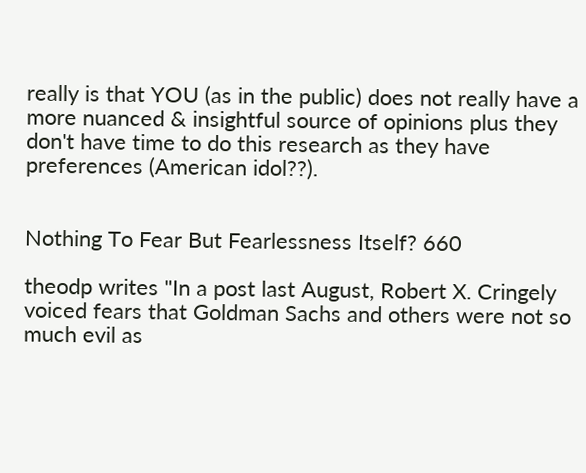really is that YOU (as in the public) does not really have a more nuanced & insightful source of opinions plus they don't have time to do this research as they have preferences (American idol??).


Nothing To Fear But Fearlessness Itself? 660

theodp writes "In a post last August, Robert X. Cringely voiced fears that Goldman Sachs and others were not so much evil as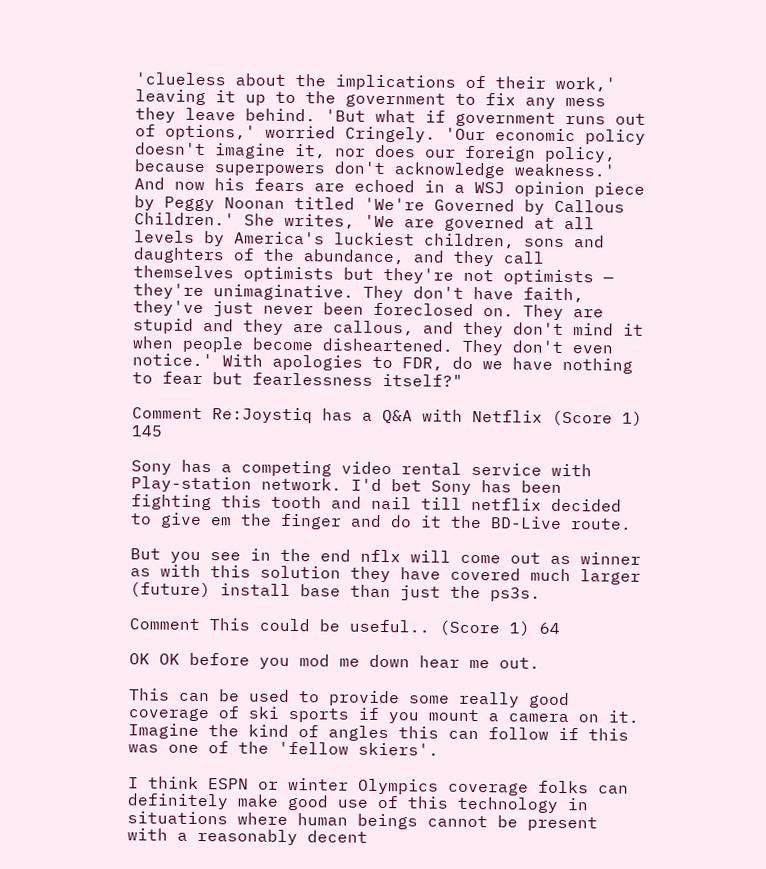'clueless about the implications of their work,' leaving it up to the government to fix any mess they leave behind. 'But what if government runs out of options,' worried Cringely. 'Our economic policy doesn't imagine it, nor does our foreign policy, because superpowers don't acknowledge weakness.' And now his fears are echoed in a WSJ opinion piece by Peggy Noonan titled 'We're Governed by Callous Children.' She writes, 'We are governed at all levels by America's luckiest children, sons and daughters of the abundance, and they call themselves optimists but they're not optimists — they're unimaginative. They don't have faith, they've just never been foreclosed on. They are stupid and they are callous, and they don't mind it when people become disheartened. They don't even notice.' With apologies to FDR, do we have nothing to fear but fearlessness itself?"

Comment Re:Joystiq has a Q&A with Netflix (Score 1) 145

Sony has a competing video rental service with Play-station network. I'd bet Sony has been fighting this tooth and nail till netflix decided to give em the finger and do it the BD-Live route.

But you see in the end nflx will come out as winner as with this solution they have covered much larger (future) install base than just the ps3s.

Comment This could be useful.. (Score 1) 64

OK OK before you mod me down hear me out.

This can be used to provide some really good coverage of ski sports if you mount a camera on it. Imagine the kind of angles this can follow if this was one of the 'fellow skiers'.

I think ESPN or winter Olympics coverage folks can definitely make good use of this technology in situations where human beings cannot be present with a reasonably decent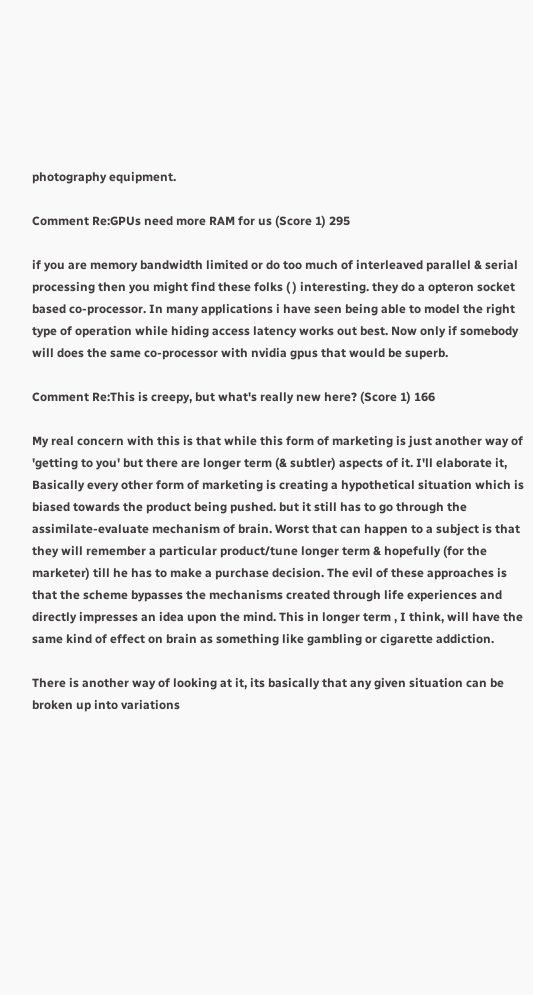photography equipment.

Comment Re:GPUs need more RAM for us (Score 1) 295

if you are memory bandwidth limited or do too much of interleaved parallel & serial processing then you might find these folks ( ) interesting. they do a opteron socket based co-processor. In many applications i have seen being able to model the right type of operation while hiding access latency works out best. Now only if somebody will does the same co-processor with nvidia gpus that would be superb.

Comment Re:This is creepy, but what's really new here? (Score 1) 166

My real concern with this is that while this form of marketing is just another way of 'getting to you' but there are longer term (& subtler) aspects of it. I'll elaborate it, Basically every other form of marketing is creating a hypothetical situation which is biased towards the product being pushed. but it still has to go through the assimilate-evaluate mechanism of brain. Worst that can happen to a subject is that they will remember a particular product/tune longer term & hopefully (for the marketer) till he has to make a purchase decision. The evil of these approaches is that the scheme bypasses the mechanisms created through life experiences and directly impresses an idea upon the mind. This in longer term , I think, will have the same kind of effect on brain as something like gambling or cigarette addiction.

There is another way of looking at it, its basically that any given situation can be broken up into variations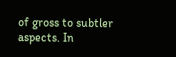of gross to subtler aspects. In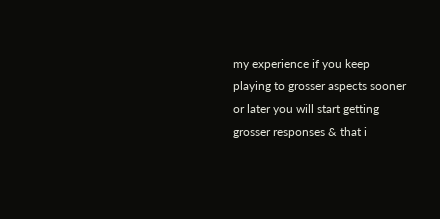my experience if you keep playing to grosser aspects sooner or later you will start getting grosser responses & that i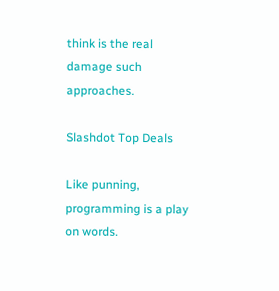think is the real damage such approaches.

Slashdot Top Deals

Like punning, programming is a play on words.